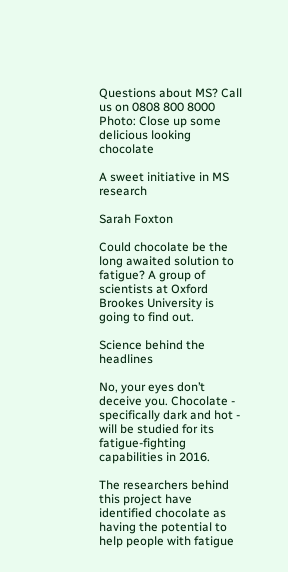Questions about MS? Call us on 0808 800 8000
Photo: Close up some delicious looking chocolate

A sweet initiative in MS research

Sarah Foxton

Could chocolate be the long awaited solution to fatigue? A group of scientists at Oxford Brookes University is going to find out.

Science behind the headlines

No, your eyes don’t deceive you. Chocolate - specifically dark and hot - will be studied for its fatigue-fighting capabilities in 2016.

The researchers behind this project have identified chocolate as having the potential to help people with fatigue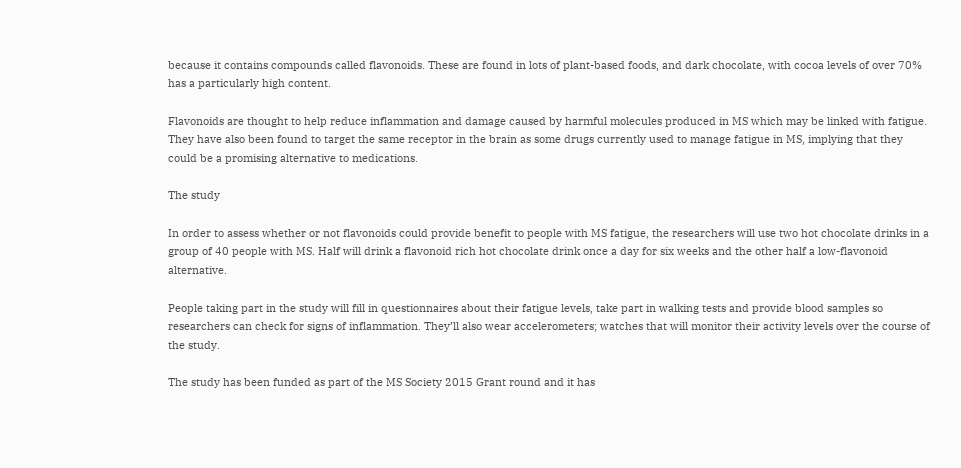because it contains compounds called flavonoids. These are found in lots of plant-based foods, and dark chocolate, with cocoa levels of over 70% has a particularly high content.

Flavonoids are thought to help reduce inflammation and damage caused by harmful molecules produced in MS which may be linked with fatigue. They have also been found to target the same receptor in the brain as some drugs currently used to manage fatigue in MS, implying that they could be a promising alternative to medications.

The study

In order to assess whether or not flavonoids could provide benefit to people with MS fatigue, the researchers will use two hot chocolate drinks in a group of 40 people with MS. Half will drink a flavonoid rich hot chocolate drink once a day for six weeks and the other half a low-flavonoid alternative.

People taking part in the study will fill in questionnaires about their fatigue levels, take part in walking tests and provide blood samples so researchers can check for signs of inflammation. They’ll also wear accelerometers; watches that will monitor their activity levels over the course of the study.

The study has been funded as part of the MS Society 2015 Grant round and it has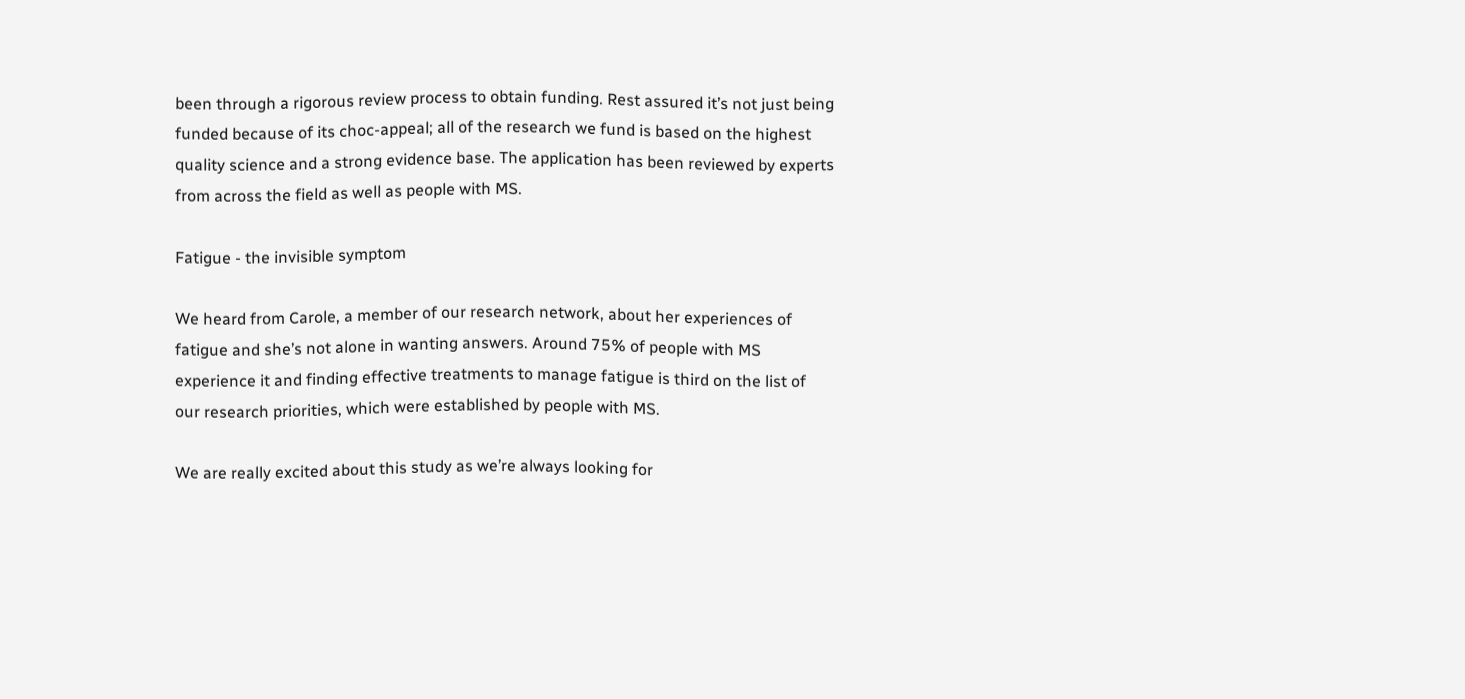been through a rigorous review process to obtain funding. Rest assured it’s not just being funded because of its choc-appeal; all of the research we fund is based on the highest quality science and a strong evidence base. The application has been reviewed by experts from across the field as well as people with MS.

Fatigue - the invisible symptom

We heard from Carole, a member of our research network, about her experiences of fatigue and she’s not alone in wanting answers. Around 75% of people with MS experience it and finding effective treatments to manage fatigue is third on the list of our research priorities, which were established by people with MS.

We are really excited about this study as we’re always looking for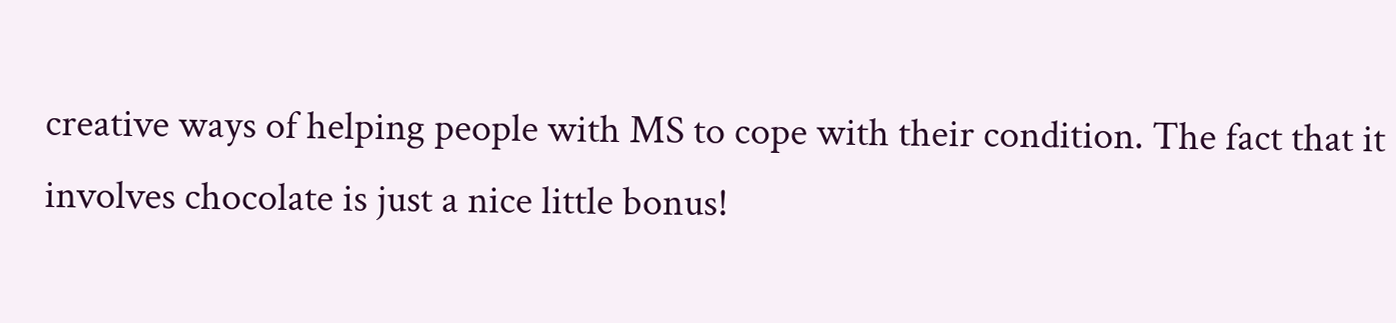creative ways of helping people with MS to cope with their condition. The fact that it involves chocolate is just a nice little bonus!